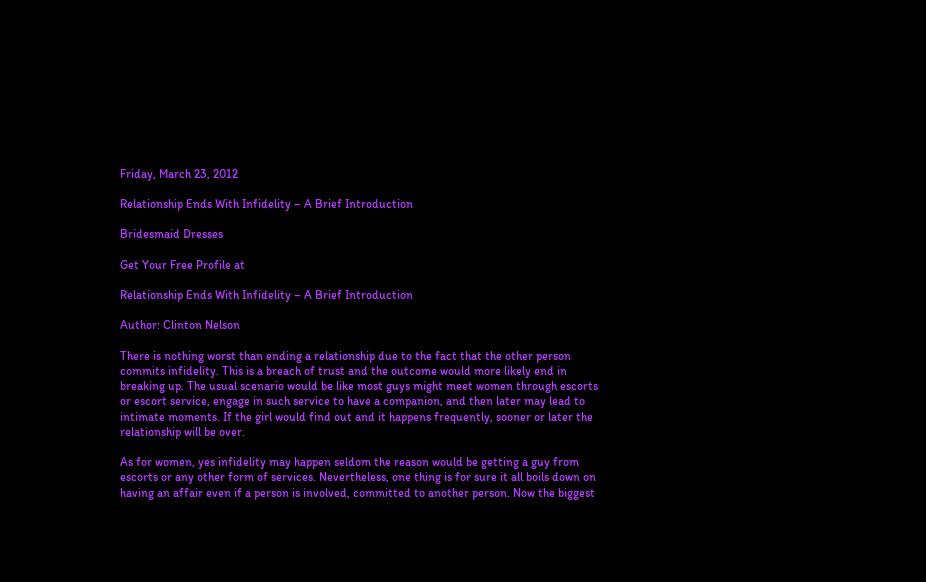Friday, March 23, 2012

Relationship Ends With Infidelity – A Brief Introduction

Bridesmaid Dresses

Get Your Free Profile at

Relationship Ends With Infidelity – A Brief Introduction

Author: Clinton Nelson

There is nothing worst than ending a relationship due to the fact that the other person commits infidelity. This is a breach of trust and the outcome would more likely end in breaking up. The usual scenario would be like most guys might meet women through escorts or escort service, engage in such service to have a companion, and then later may lead to intimate moments. If the girl would find out and it happens frequently, sooner or later the relationship will be over.

As for women, yes infidelity may happen seldom the reason would be getting a guy from escorts or any other form of services. Nevertheless, one thing is for sure it all boils down on having an affair even if a person is involved, committed to another person. Now the biggest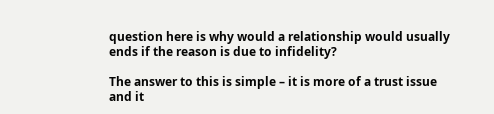question here is why would a relationship would usually ends if the reason is due to infidelity?

The answer to this is simple – it is more of a trust issue and it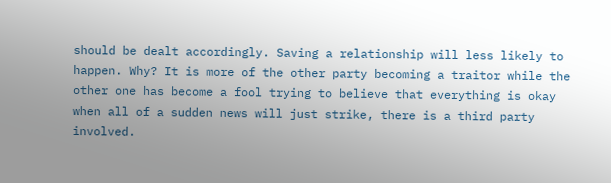should be dealt accordingly. Saving a relationship will less likely to happen. Why? It is more of the other party becoming a traitor while the other one has become a fool trying to believe that everything is okay when all of a sudden news will just strike, there is a third party involved.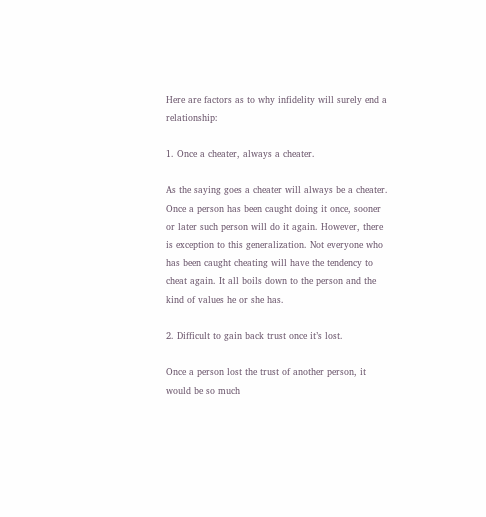Here are factors as to why infidelity will surely end a relationship:

1. Once a cheater, always a cheater.

As the saying goes a cheater will always be a cheater. Once a person has been caught doing it once, sooner or later such person will do it again. However, there is exception to this generalization. Not everyone who has been caught cheating will have the tendency to cheat again. It all boils down to the person and the kind of values he or she has.

2. Difficult to gain back trust once it’s lost.

Once a person lost the trust of another person, it would be so much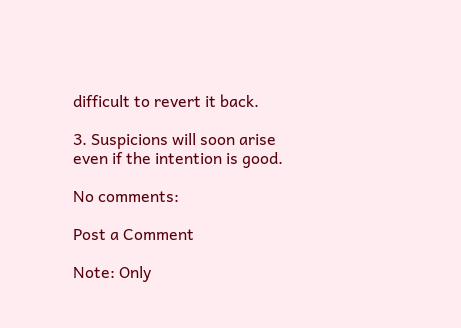difficult to revert it back.

3. Suspicions will soon arise even if the intention is good.

No comments:

Post a Comment

Note: Only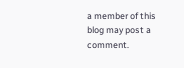a member of this blog may post a comment.